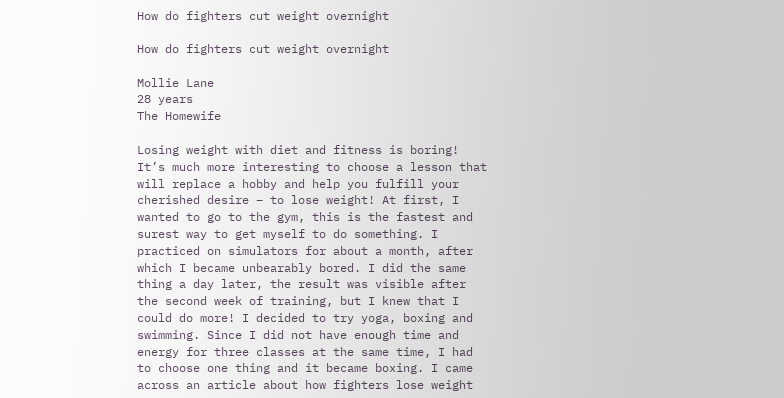How do fighters cut weight overnight

How do fighters cut weight overnight

Mollie Lane
28 years
The Homewife

Losing weight with diet and fitness is boring! It’s much more interesting to choose a lesson that will replace a hobby and help you fulfill your cherished desire – to lose weight! At first, I wanted to go to the gym, this is the fastest and surest way to get myself to do something. I practiced on simulators for about a month, after which I became unbearably bored. I did the same thing a day later, the result was visible after the second week of training, but I knew that I could do more! I decided to try yoga, boxing and swimming. Since I did not have enough time and energy for three classes at the same time, I had to choose one thing and it became boxing. I came across an article about how fighters lose weight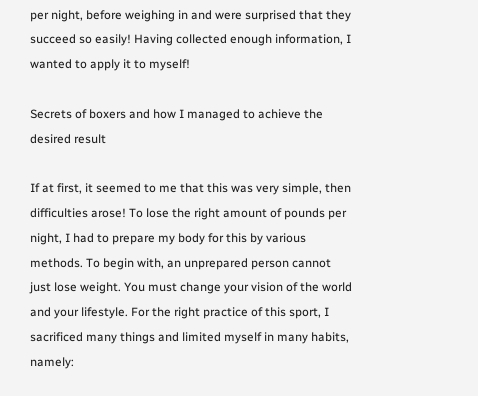per night, before weighing in and were surprised that they succeed so easily! Having collected enough information, I wanted to apply it to myself!

Secrets of boxers and how I managed to achieve the desired result

If at first, it seemed to me that this was very simple, then difficulties arose! To lose the right amount of pounds per night, I had to prepare my body for this by various methods. To begin with, an unprepared person cannot just lose weight. You must change your vision of the world and your lifestyle. For the right practice of this sport, I sacrificed many things and limited myself in many habits, namely: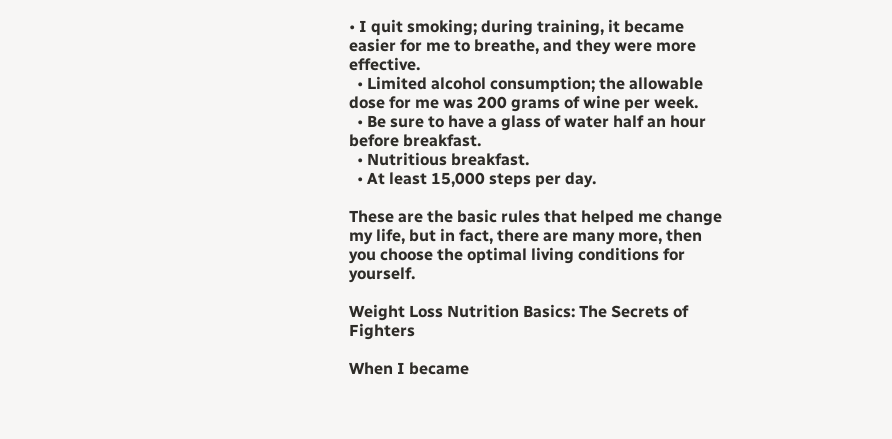• I quit smoking; during training, it became easier for me to breathe, and they were more effective.
  • Limited alcohol consumption; the allowable dose for me was 200 grams of wine per week.
  • Be sure to have a glass of water half an hour before breakfast.
  • Nutritious breakfast.
  • At least 15,000 steps per day.

These are the basic rules that helped me change my life, but in fact, there are many more, then you choose the optimal living conditions for yourself.

Weight Loss Nutrition Basics: The Secrets of Fighters

When I became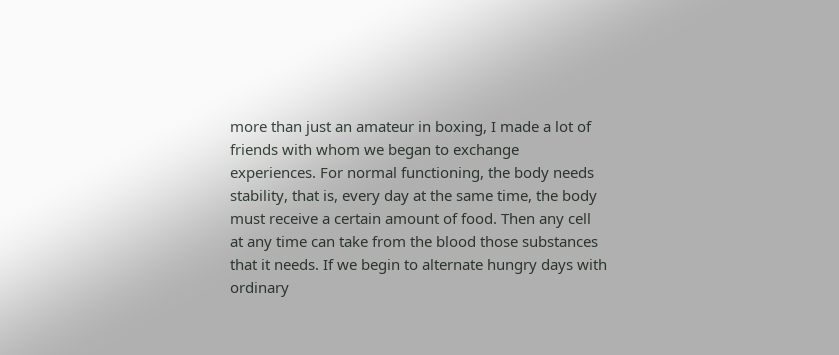more than just an amateur in boxing, I made a lot of friends with whom we began to exchange experiences. For normal functioning, the body needs stability, that is, every day at the same time, the body must receive a certain amount of food. Then any cell at any time can take from the blood those substances that it needs. If we begin to alternate hungry days with ordinary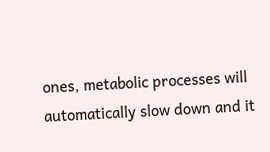ones, metabolic processes will automatically slow down and it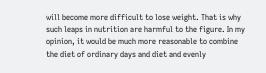will become more difficult to lose weight. That is why such leaps in nutrition are harmful to the figure. In my opinion, it would be much more reasonable to combine the diet of ordinary days and diet and evenly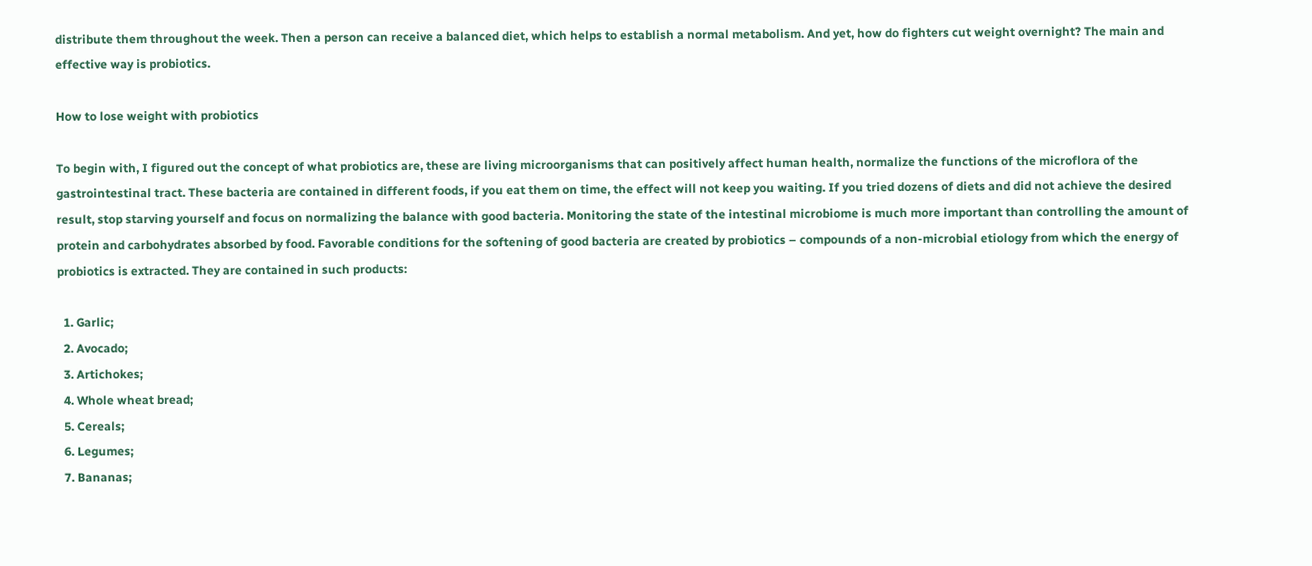distribute them throughout the week. Then a person can receive a balanced diet, which helps to establish a normal metabolism. And yet, how do fighters cut weight overnight? The main and effective way is probiotics.

How to lose weight with probiotics

To begin with, I figured out the concept of what probiotics are, these are living microorganisms that can positively affect human health, normalize the functions of the microflora of the gastrointestinal tract. These bacteria are contained in different foods, if you eat them on time, the effect will not keep you waiting. If you tried dozens of diets and did not achieve the desired result, stop starving yourself and focus on normalizing the balance with good bacteria. Monitoring the state of the intestinal microbiome is much more important than controlling the amount of protein and carbohydrates absorbed by food. Favorable conditions for the softening of good bacteria are created by probiotics – compounds of a non-microbial etiology from which the energy of probiotics is extracted. They are contained in such products:

  1. Garlic;
  2. Avocado;
  3. Artichokes;
  4. Whole wheat bread;
  5. Cereals;
  6. Legumes;
  7. Bananas;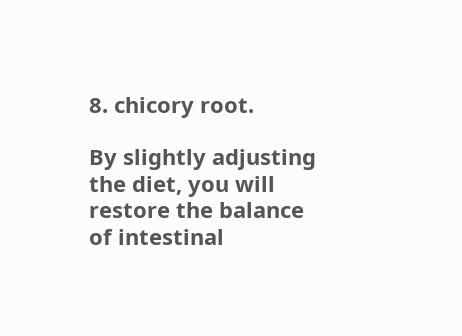8. chicory root.

By slightly adjusting the diet, you will restore the balance of intestinal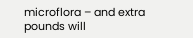microflora – and extra pounds will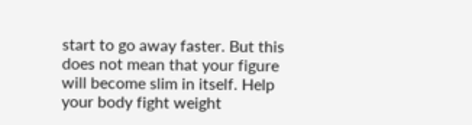start to go away faster. But this does not mean that your figure will become slim in itself. Help your body fight weight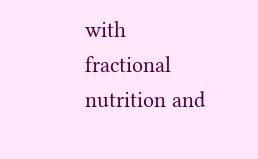with fractional nutrition and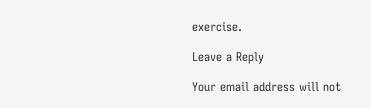exercise.

Leave a Reply

Your email address will not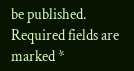be published. Required fields are marked *